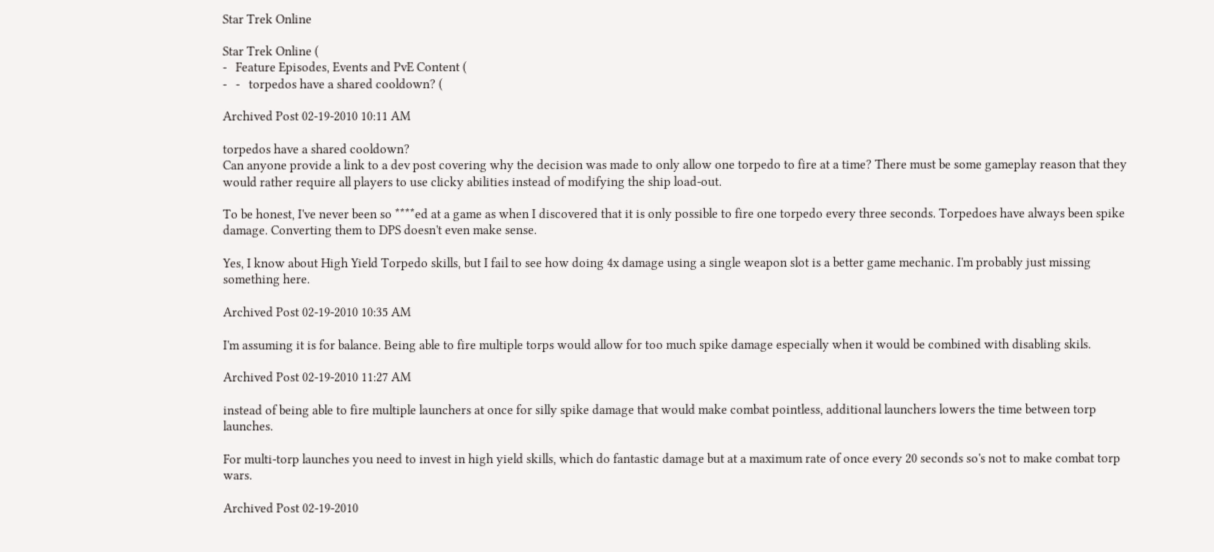Star Trek Online

Star Trek Online (
-   Feature Episodes, Events and PvE Content (
-   -   torpedos have a shared cooldown? (

Archived Post 02-19-2010 10:11 AM

torpedos have a shared cooldown?
Can anyone provide a link to a dev post covering why the decision was made to only allow one torpedo to fire at a time? There must be some gameplay reason that they would rather require all players to use clicky abilities instead of modifying the ship load-out.

To be honest, I've never been so ****ed at a game as when I discovered that it is only possible to fire one torpedo every three seconds. Torpedoes have always been spike damage. Converting them to DPS doesn't even make sense.

Yes, I know about High Yield Torpedo skills, but I fail to see how doing 4x damage using a single weapon slot is a better game mechanic. I'm probably just missing something here.

Archived Post 02-19-2010 10:35 AM

I'm assuming it is for balance. Being able to fire multiple torps would allow for too much spike damage especially when it would be combined with disabling skils.

Archived Post 02-19-2010 11:27 AM

instead of being able to fire multiple launchers at once for silly spike damage that would make combat pointless, additional launchers lowers the time between torp launches.

For multi-torp launches you need to invest in high yield skills, which do fantastic damage but at a maximum rate of once every 20 seconds so's not to make combat torp wars.

Archived Post 02-19-2010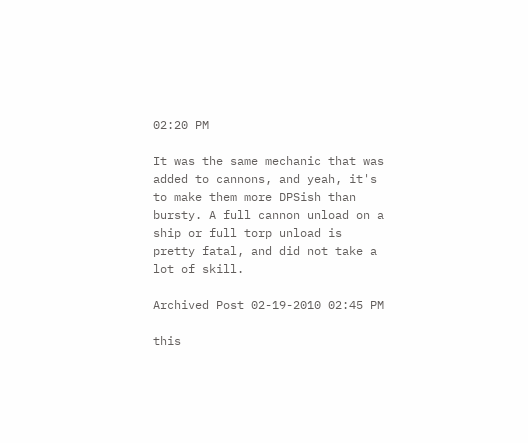02:20 PM

It was the same mechanic that was added to cannons, and yeah, it's to make them more DPSish than bursty. A full cannon unload on a ship or full torp unload is pretty fatal, and did not take a lot of skill.

Archived Post 02-19-2010 02:45 PM

this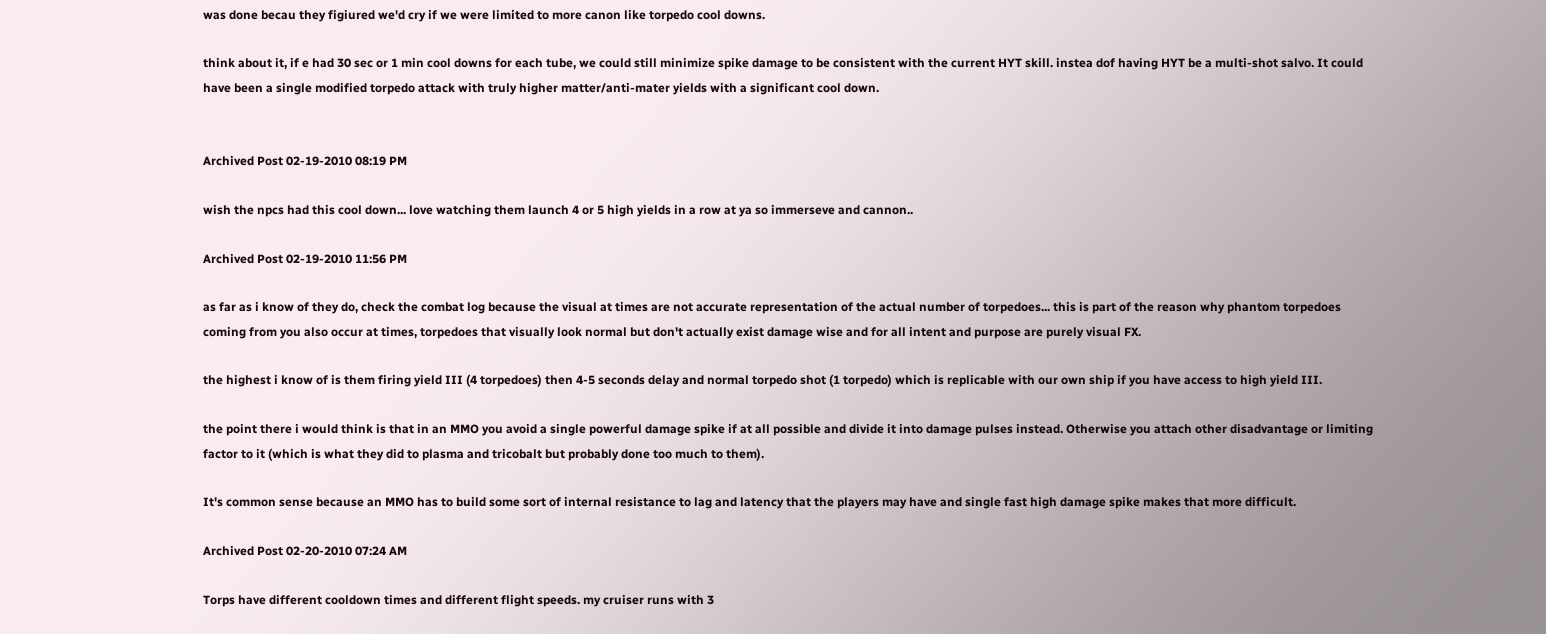was done becau they figiured we'd cry if we were limited to more canon like torpedo cool downs.

think about it, if e had 30 sec or 1 min cool downs for each tube, we could still minimize spike damage to be consistent with the current HYT skill. instea dof having HYT be a multi-shot salvo. It could have been a single modified torpedo attack with truly higher matter/anti-mater yields with a significant cool down.


Archived Post 02-19-2010 08:19 PM

wish the npcs had this cool down... love watching them launch 4 or 5 high yields in a row at ya so immerseve and cannon..

Archived Post 02-19-2010 11:56 PM

as far as i know of they do, check the combat log because the visual at times are not accurate representation of the actual number of torpedoes... this is part of the reason why phantom torpedoes coming from you also occur at times, torpedoes that visually look normal but don't actually exist damage wise and for all intent and purpose are purely visual FX.

the highest i know of is them firing yield III (4 torpedoes) then 4-5 seconds delay and normal torpedo shot (1 torpedo) which is replicable with our own ship if you have access to high yield III.

the point there i would think is that in an MMO you avoid a single powerful damage spike if at all possible and divide it into damage pulses instead. Otherwise you attach other disadvantage or limiting factor to it (which is what they did to plasma and tricobalt but probably done too much to them).

It's common sense because an MMO has to build some sort of internal resistance to lag and latency that the players may have and single fast high damage spike makes that more difficult.

Archived Post 02-20-2010 07:24 AM

Torps have different cooldown times and different flight speeds. my cruiser runs with 3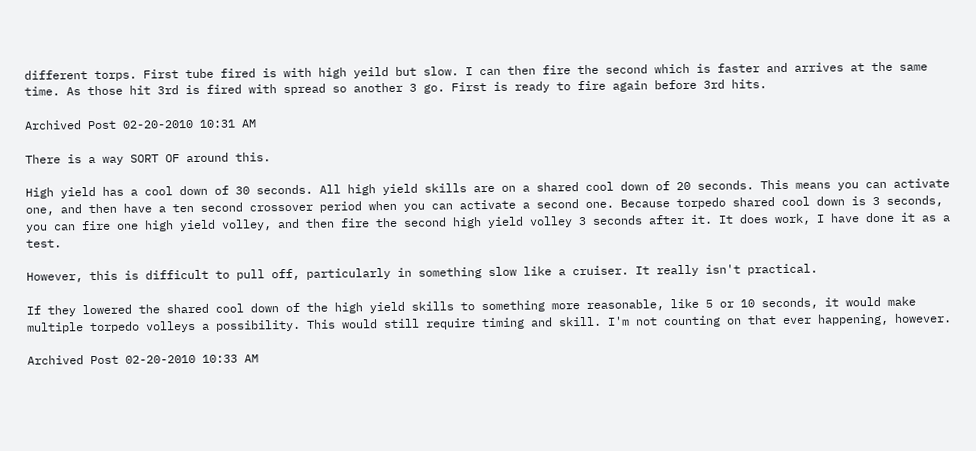different torps. First tube fired is with high yeild but slow. I can then fire the second which is faster and arrives at the same time. As those hit 3rd is fired with spread so another 3 go. First is ready to fire again before 3rd hits.

Archived Post 02-20-2010 10:31 AM

There is a way SORT OF around this.

High yield has a cool down of 30 seconds. All high yield skills are on a shared cool down of 20 seconds. This means you can activate one, and then have a ten second crossover period when you can activate a second one. Because torpedo shared cool down is 3 seconds, you can fire one high yield volley, and then fire the second high yield volley 3 seconds after it. It does work, I have done it as a test.

However, this is difficult to pull off, particularly in something slow like a cruiser. It really isn't practical.

If they lowered the shared cool down of the high yield skills to something more reasonable, like 5 or 10 seconds, it would make multiple torpedo volleys a possibility. This would still require timing and skill. I'm not counting on that ever happening, however.

Archived Post 02-20-2010 10:33 AM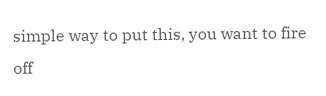simple way to put this, you want to fire off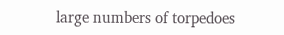large numbers of torpedoes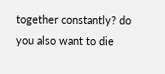together constantly? do you also want to die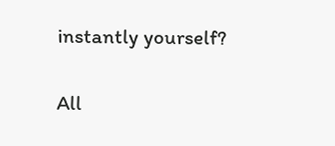instantly yourself?

All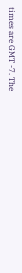times are GMT -7. The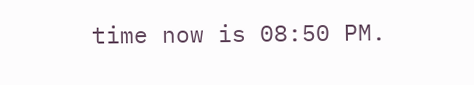time now is 08:50 PM.